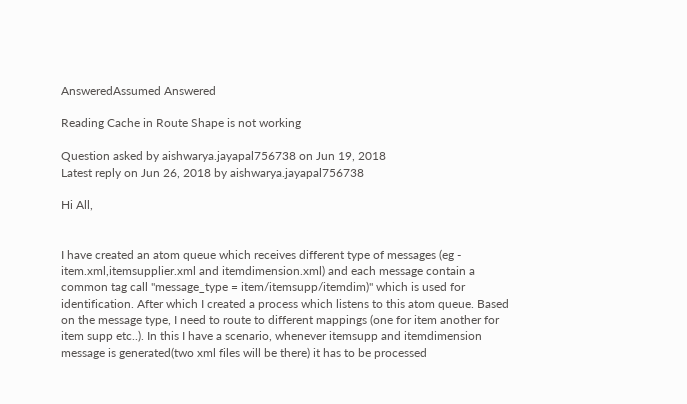AnsweredAssumed Answered

Reading Cache in Route Shape is not working

Question asked by aishwarya.jayapal756738 on Jun 19, 2018
Latest reply on Jun 26, 2018 by aishwarya.jayapal756738

Hi All,


I have created an atom queue which receives different type of messages (eg - item.xml,itemsupplier.xml and itemdimension.xml) and each message contain a common tag call "message_type = item/itemsupp/itemdim)" which is used for identification. After which I created a process which listens to this atom queue. Based on the message type, I need to route to different mappings (one for item another for item supp etc..). In this I have a scenario, whenever itemsupp and itemdimension message is generated(two xml files will be there) it has to be processed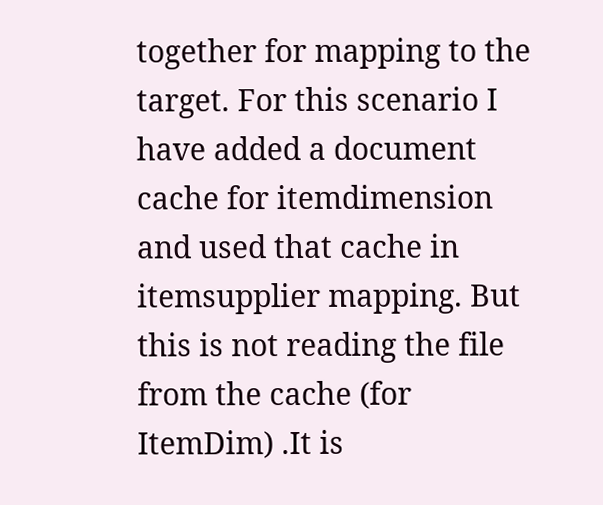together for mapping to the target. For this scenario I have added a document cache for itemdimension and used that cache in itemsupplier mapping. But this is not reading the file from the cache (for ItemDim) .It is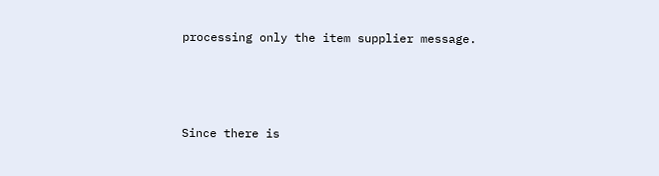processing only the item supplier message.



Since there is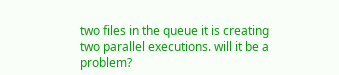two files in the queue it is creating two parallel executions. will it be a problem?